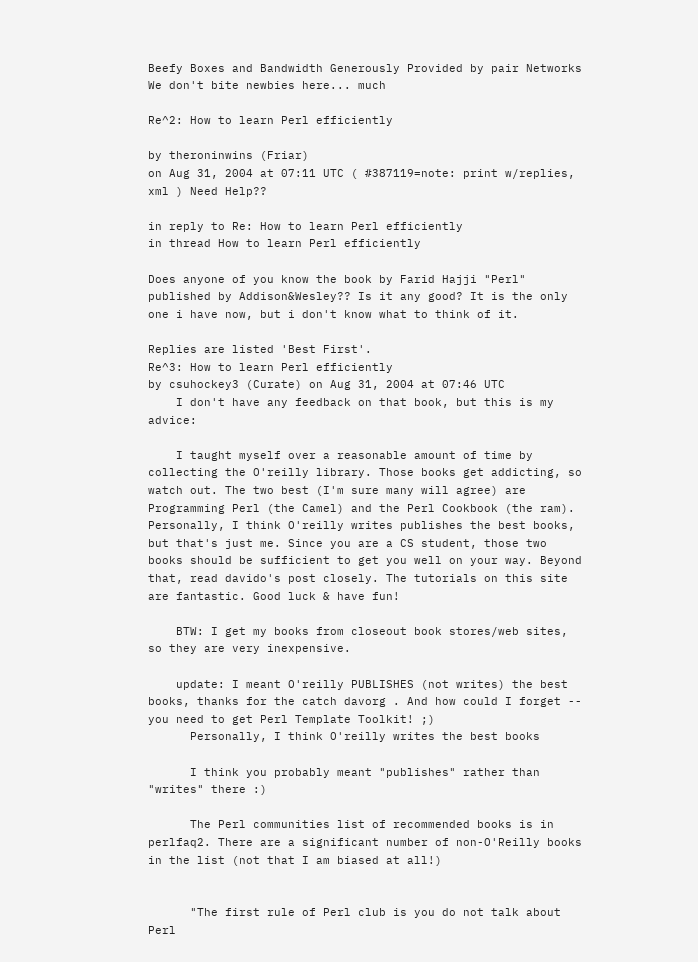Beefy Boxes and Bandwidth Generously Provided by pair Networks
We don't bite newbies here... much

Re^2: How to learn Perl efficiently

by theroninwins (Friar)
on Aug 31, 2004 at 07:11 UTC ( #387119=note: print w/replies, xml ) Need Help??

in reply to Re: How to learn Perl efficiently
in thread How to learn Perl efficiently

Does anyone of you know the book by Farid Hajji "Perl" published by Addison&Wesley?? Is it any good? It is the only one i have now, but i don't know what to think of it.

Replies are listed 'Best First'.
Re^3: How to learn Perl efficiently
by csuhockey3 (Curate) on Aug 31, 2004 at 07:46 UTC
    I don't have any feedback on that book, but this is my advice:

    I taught myself over a reasonable amount of time by collecting the O'reilly library. Those books get addicting, so watch out. The two best (I'm sure many will agree) are Programming Perl (the Camel) and the Perl Cookbook (the ram). Personally, I think O'reilly writes publishes the best books, but that's just me. Since you are a CS student, those two books should be sufficient to get you well on your way. Beyond that, read davido's post closely. The tutorials on this site are fantastic. Good luck & have fun!

    BTW: I get my books from closeout book stores/web sites, so they are very inexpensive.

    update: I meant O'reilly PUBLISHES (not writes) the best books, thanks for the catch davorg . And how could I forget -- you need to get Perl Template Toolkit! ;)
      Personally, I think O'reilly writes the best books

      I think you probably meant "publishes" rather than "writes" there :)

      The Perl communities list of recommended books is in perlfaq2. There are a significant number of non-O'Reilly books in the list (not that I am biased at all!)


      "The first rule of Perl club is you do not talk about Perl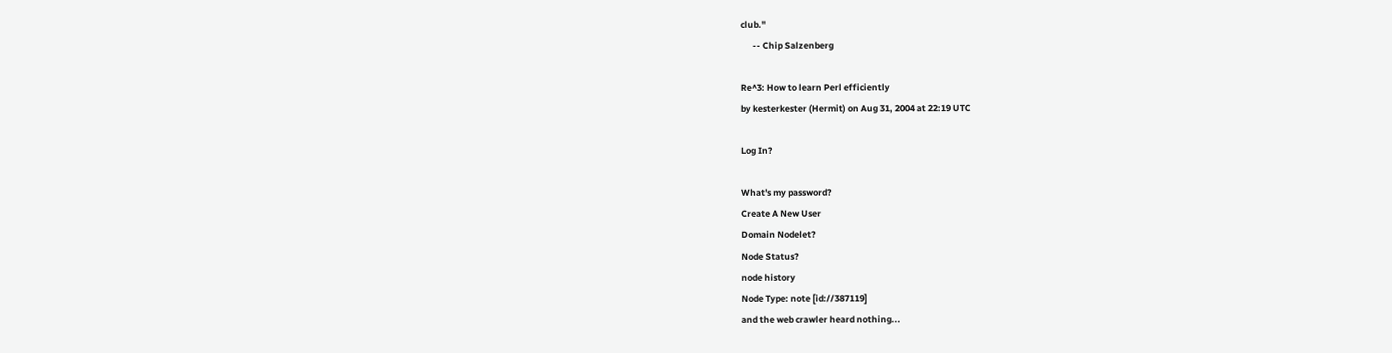club."
      -- Chip Salzenberg

Re^3: How to learn Perl efficiently
by kesterkester (Hermit) on Aug 31, 2004 at 22:19 UTC

Log In?

What's my password?
Create A New User
Domain Nodelet?
Node Status?
node history
Node Type: note [id://387119]
and the web crawler heard nothing...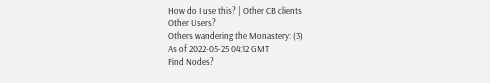How do I use this? | Other CB clients
Other Users?
Others wandering the Monastery: (3)
As of 2022-05-25 04:12 GMT
Find Nodes?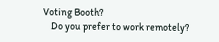Voting Booth?
    Do you prefer to work remotely?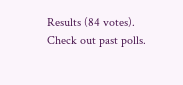Results (84 votes). Check out past polls.